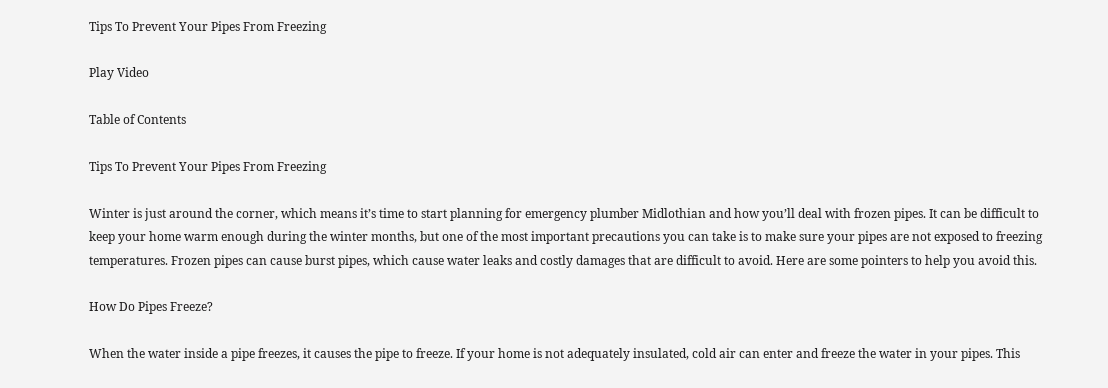Tips To Prevent Your Pipes From Freezing

Play Video

Table of Contents

Tips To Prevent Your Pipes From Freezing

Winter is just around the corner, which means it’s time to start planning for emergency plumber Midlothian and how you’ll deal with frozen pipes. It can be difficult to keep your home warm enough during the winter months, but one of the most important precautions you can take is to make sure your pipes are not exposed to freezing temperatures. Frozen pipes can cause burst pipes, which cause water leaks and costly damages that are difficult to avoid. Here are some pointers to help you avoid this.

How Do Pipes Freeze?

When the water inside a pipe freezes, it causes the pipe to freeze. If your home is not adequately insulated, cold air can enter and freeze the water in your pipes. This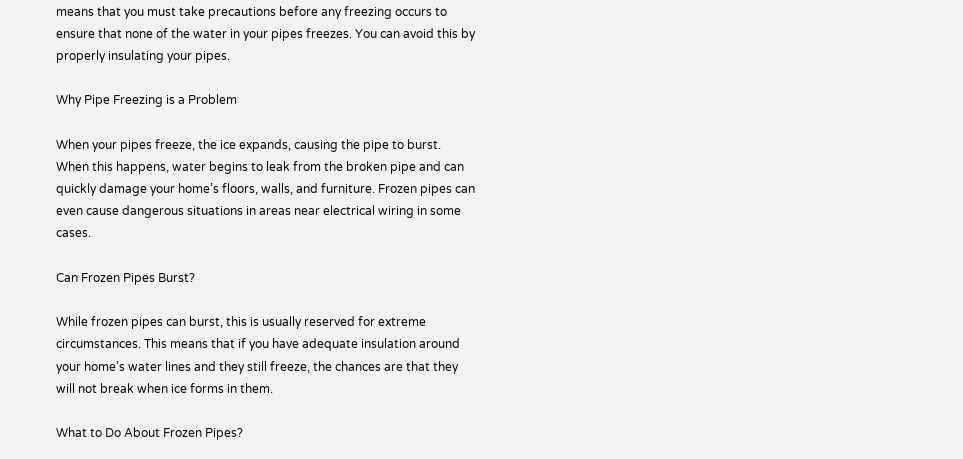means that you must take precautions before any freezing occurs to ensure that none of the water in your pipes freezes. You can avoid this by properly insulating your pipes.

Why Pipe Freezing is a Problem

When your pipes freeze, the ice expands, causing the pipe to burst. When this happens, water begins to leak from the broken pipe and can quickly damage your home’s floors, walls, and furniture. Frozen pipes can even cause dangerous situations in areas near electrical wiring in some cases.

Can Frozen Pipes Burst?

While frozen pipes can burst, this is usually reserved for extreme circumstances. This means that if you have adequate insulation around your home’s water lines and they still freeze, the chances are that they will not break when ice forms in them.

What to Do About Frozen Pipes?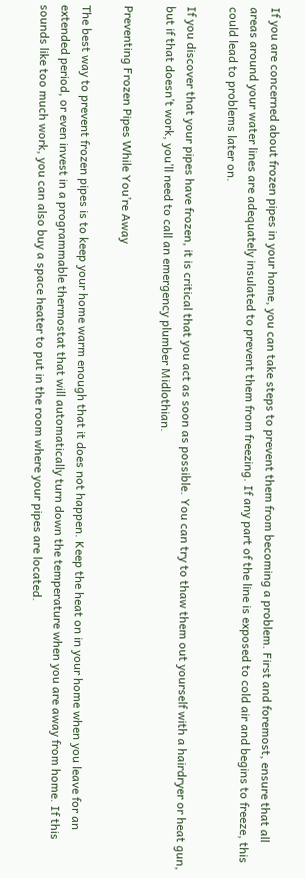If you are concerned about frozen pipes in your home, you can take steps to prevent them from becoming a problem. First and foremost, ensure that all areas around your water lines are adequately insulated to prevent them from freezing. If any part of the line is exposed to cold air and begins to freeze, this could lead to problems later on.

If you discover that your pipes have frozen, it is critical that you act as soon as possible. You can try to thaw them out yourself with a hairdryer or heat gun, but if that doesn’t work, you’ll need to call an emergency plumber Midlothian.

Preventing Frozen Pipes While You’re Away

The best way to prevent frozen pipes is to keep your home warm enough that it does not happen. Keep the heat on in your home when you leave for an extended period, or even invest in a programmable thermostat that will automatically turn down the temperature when you are away from home. If this sounds like too much work, you can also buy a space heater to put in the room where your pipes are located.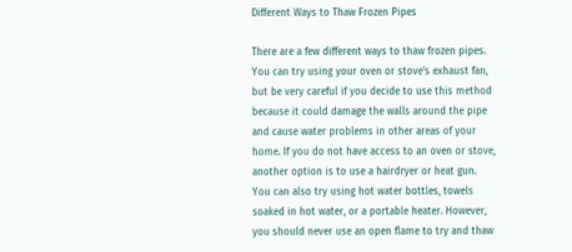Different Ways to Thaw Frozen Pipes

There are a few different ways to thaw frozen pipes. You can try using your oven or stove’s exhaust fan, but be very careful if you decide to use this method because it could damage the walls around the pipe and cause water problems in other areas of your home. If you do not have access to an oven or stove, another option is to use a hairdryer or heat gun. You can also try using hot water bottles, towels soaked in hot water, or a portable heater. However, you should never use an open flame to try and thaw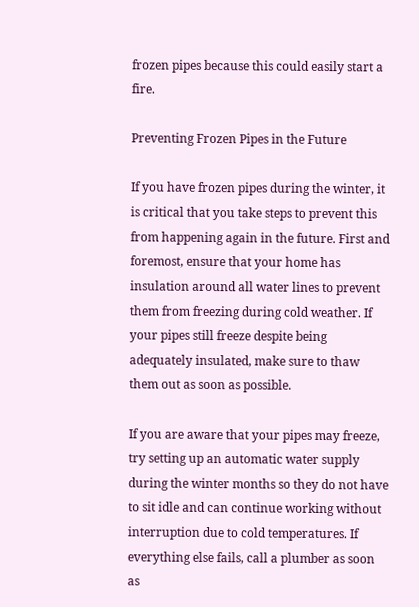frozen pipes because this could easily start a fire.

Preventing Frozen Pipes in the Future

If you have frozen pipes during the winter, it is critical that you take steps to prevent this from happening again in the future. First and foremost, ensure that your home has insulation around all water lines to prevent them from freezing during cold weather. If your pipes still freeze despite being adequately insulated, make sure to thaw them out as soon as possible.

If you are aware that your pipes may freeze, try setting up an automatic water supply during the winter months so they do not have to sit idle and can continue working without interruption due to cold temperatures. If everything else fails, call a plumber as soon as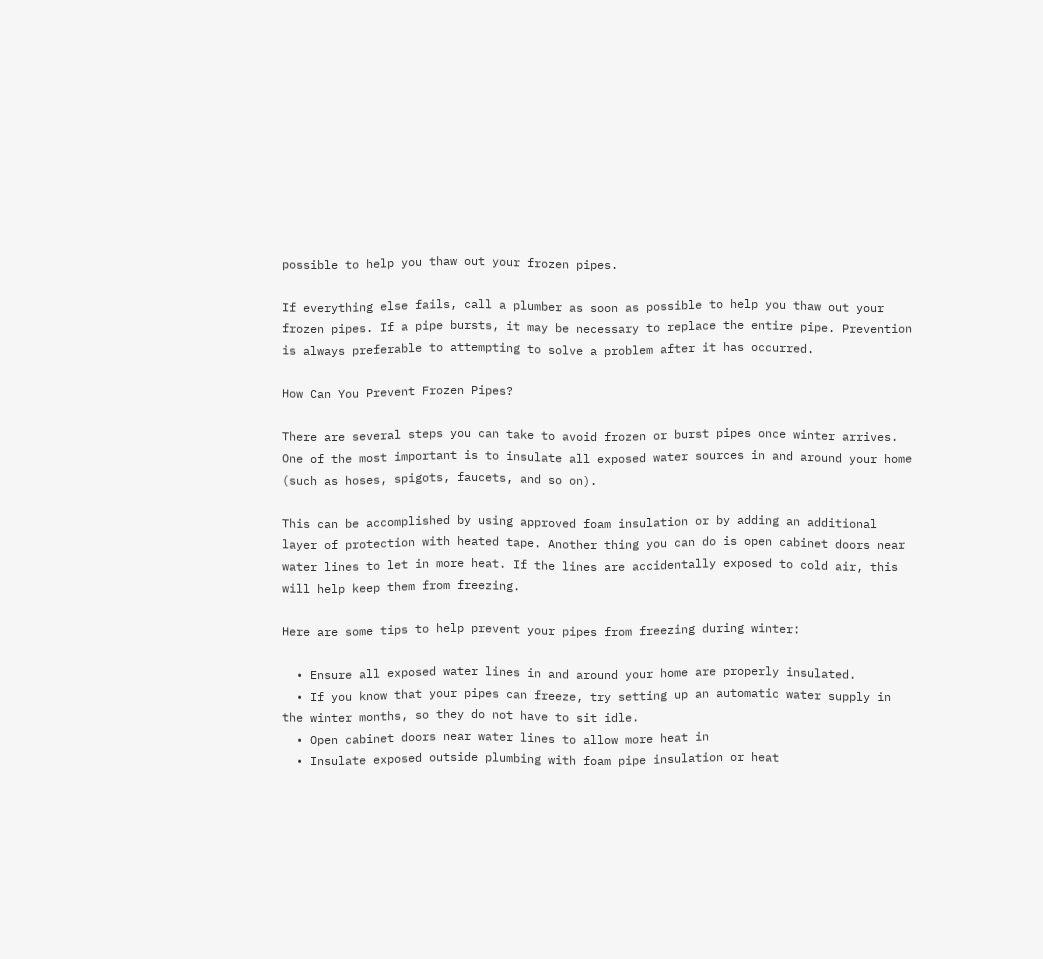possible to help you thaw out your frozen pipes.

If everything else fails, call a plumber as soon as possible to help you thaw out your frozen pipes. If a pipe bursts, it may be necessary to replace the entire pipe. Prevention is always preferable to attempting to solve a problem after it has occurred.

How Can You Prevent Frozen Pipes?

There are several steps you can take to avoid frozen or burst pipes once winter arrives. One of the most important is to insulate all exposed water sources in and around your home (such as hoses, spigots, faucets, and so on).

This can be accomplished by using approved foam insulation or by adding an additional layer of protection with heated tape. Another thing you can do is open cabinet doors near water lines to let in more heat. If the lines are accidentally exposed to cold air, this will help keep them from freezing.

Here are some tips to help prevent your pipes from freezing during winter:

  • Ensure all exposed water lines in and around your home are properly insulated.
  • If you know that your pipes can freeze, try setting up an automatic water supply in the winter months, so they do not have to sit idle.
  • Open cabinet doors near water lines to allow more heat in
  • Insulate exposed outside plumbing with foam pipe insulation or heat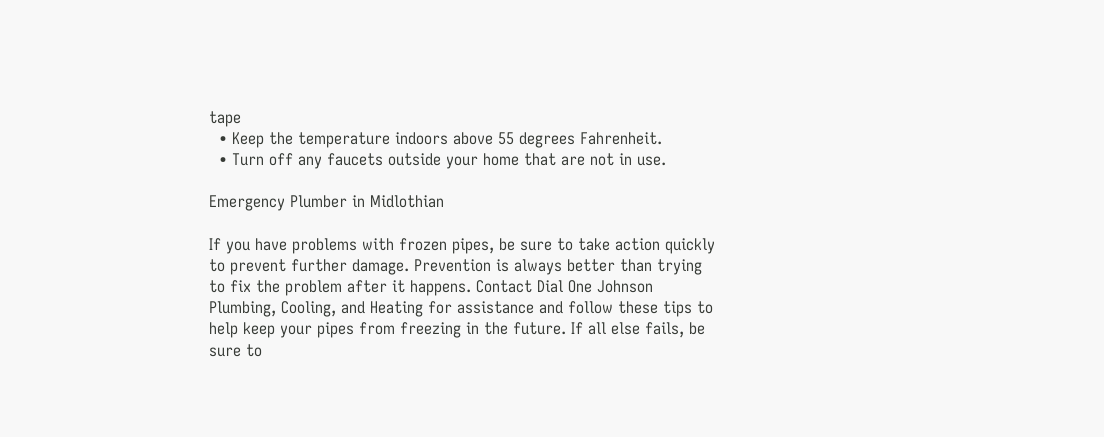tape
  • Keep the temperature indoors above 55 degrees Fahrenheit.
  • Turn off any faucets outside your home that are not in use.

Emergency Plumber in Midlothian

If you have problems with frozen pipes, be sure to take action quickly to prevent further damage. Prevention is always better than trying to fix the problem after it happens. Contact Dial One Johnson Plumbing, Cooling, and Heating for assistance and follow these tips to help keep your pipes from freezing in the future. If all else fails, be sure to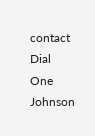contact Dial One Johnson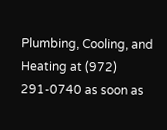Plumbing, Cooling, and Heating at (972) 291-0740 as soon as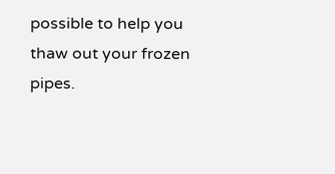possible to help you thaw out your frozen pipes.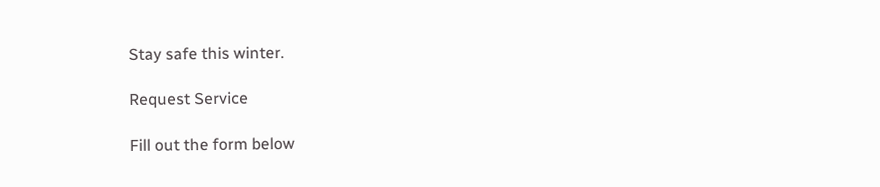Stay safe this winter.

Request Service

Fill out the form below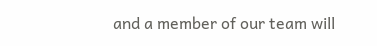and a member of our team will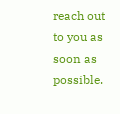reach out to you as soon as possible.